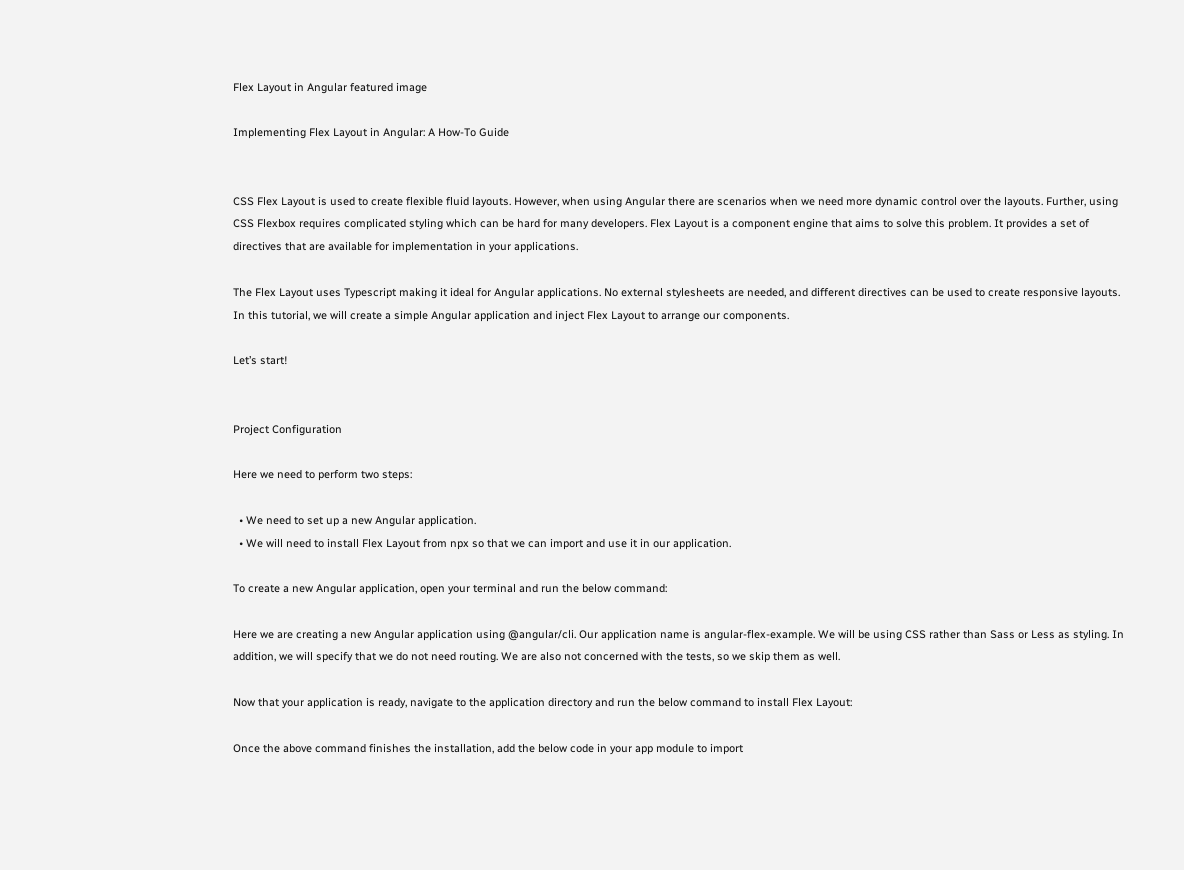Flex Layout in Angular featured image

Implementing Flex Layout in Angular: A How-To Guide


CSS Flex Layout is used to create flexible fluid layouts. However, when using Angular there are scenarios when we need more dynamic control over the layouts. Further, using CSS Flexbox requires complicated styling which can be hard for many developers. Flex Layout is a component engine that aims to solve this problem. It provides a set of directives that are available for implementation in your applications.

The Flex Layout uses Typescript making it ideal for Angular applications. No external stylesheets are needed, and different directives can be used to create responsive layouts. In this tutorial, we will create a simple Angular application and inject Flex Layout to arrange our components.

Let’s start!


Project Configuration

Here we need to perform two steps:

  • We need to set up a new Angular application.
  • We will need to install Flex Layout from npx so that we can import and use it in our application.

To create a new Angular application, open your terminal and run the below command:

Here we are creating a new Angular application using @angular/cli. Our application name is angular-flex-example. We will be using CSS rather than Sass or Less as styling. In addition, we will specify that we do not need routing. We are also not concerned with the tests, so we skip them as well.

Now that your application is ready, navigate to the application directory and run the below command to install Flex Layout:

Once the above command finishes the installation, add the below code in your app module to import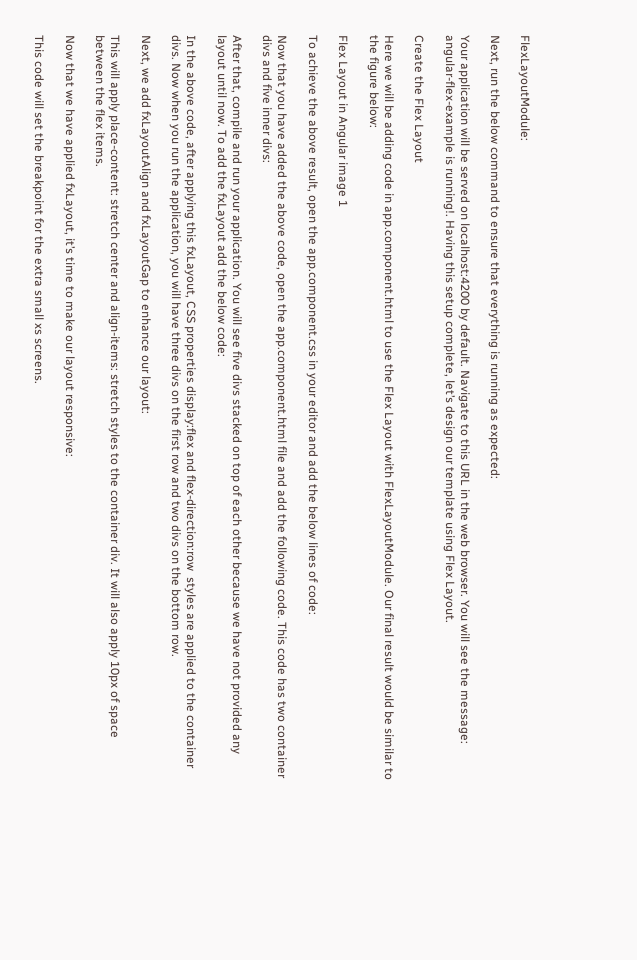FlexLayoutModule:

Next, run the below command to ensure that everything is running as expected:

Your application will be served on localhost:4200 by default. Navigate to this URL in the web browser. You will see the message: angular-flex-example is running!. Having this setup complete, let’s design our template using Flex Layout.

Create the Flex Layout

Here we will be adding code in app.component.html to use the Flex Layout with FlexLayoutModule. Our final result would be similar to the figure below:

Flex Layout in Angular image 1

To achieve the above result, open the app.component.css in your editor and add the below lines of code:

Now that you have added the above code, open the app.component.html file and add the following code. This code has two container divs and five inner divs:

After that, compile and run your application. You will see five divs stacked on top of each other because we have not provided any layout until now. To add the fxLayout add the below code:

In the above code, after applying this fxLayout, CSS properties display:flex and flex-direction:row  styles are applied to the container divs. Now when you run the application, you will have three divs on the first row and two divs on the bottom row.

Next, we add fxLayoutAlign and fxLayoutGap to enhance our layout:

This will apply place-content: stretch center and align-items: stretch styles to the container div. It will also apply 10px of space between the flex items.

Now that we have applied fxLayout, it’s time to make our layout responsive:

This code will set the breakpoint for the extra small xs screens.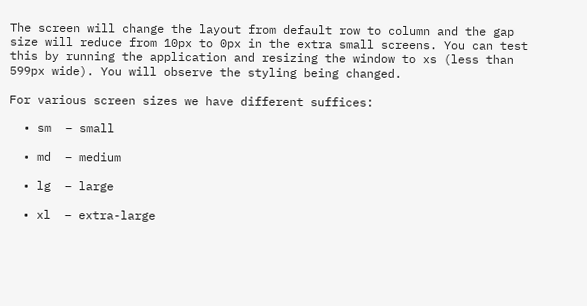The screen will change the layout from default row to column and the gap size will reduce from 10px to 0px in the extra small screens. You can test this by running the application and resizing the window to xs (less than 599px wide). You will observe the styling being changed.

For various screen sizes we have different suffices:

  • sm  – small

  • md  – medium

  • lg  – large

  • xl  – extra-large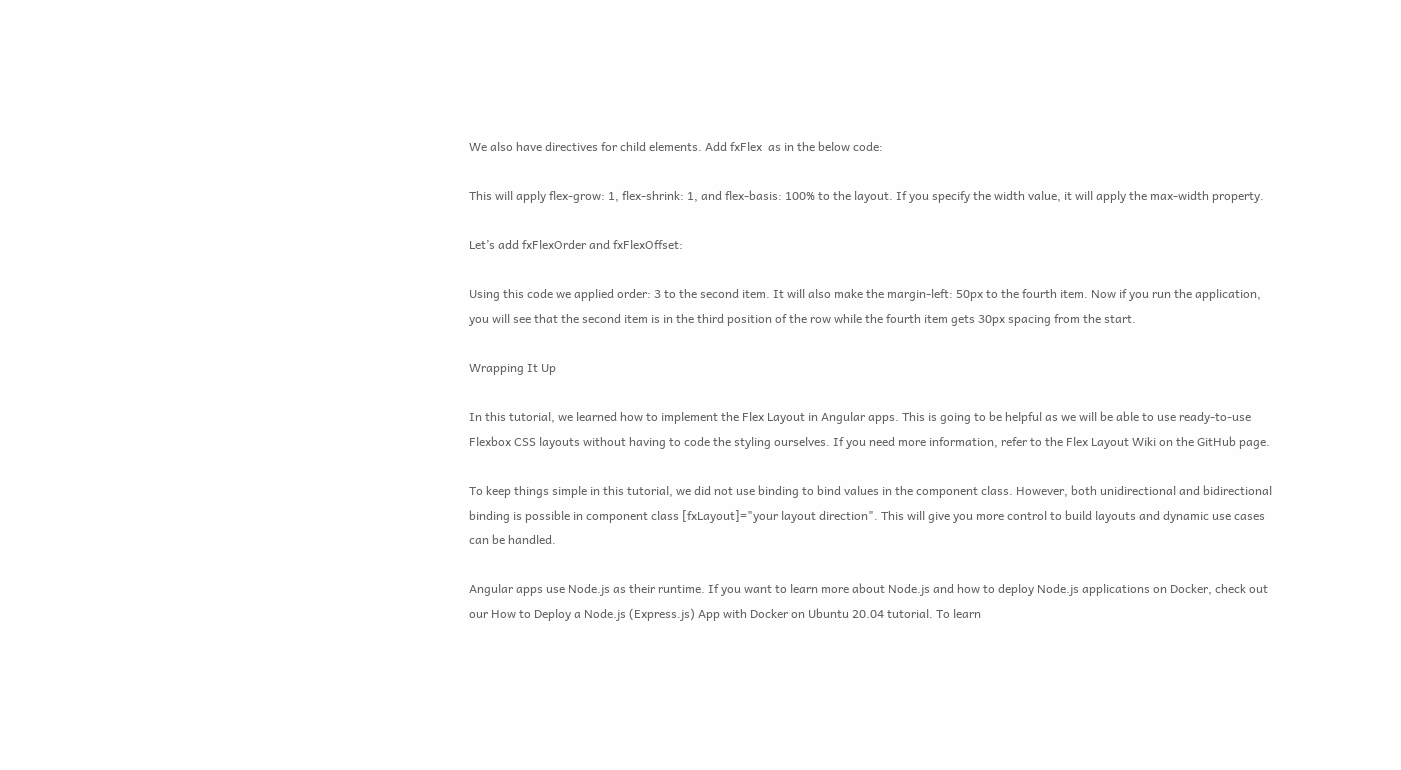We also have directives for child elements. Add fxFlex  as in the below code:

This will apply flex-grow: 1, flex-shrink: 1, and flex-basis: 100% to the layout. If you specify the width value, it will apply the max-width property.

Let’s add fxFlexOrder and fxFlexOffset:

Using this code we applied order: 3 to the second item. It will also make the margin-left: 50px to the fourth item. Now if you run the application, you will see that the second item is in the third position of the row while the fourth item gets 30px spacing from the start.

Wrapping It Up

In this tutorial, we learned how to implement the Flex Layout in Angular apps. This is going to be helpful as we will be able to use ready-to-use Flexbox CSS layouts without having to code the styling ourselves. If you need more information, refer to the Flex Layout Wiki on the GitHub page.

To keep things simple in this tutorial, we did not use binding to bind values in the component class. However, both unidirectional and bidirectional binding is possible in component class [fxLayout]="your layout direction". This will give you more control to build layouts and dynamic use cases can be handled.

Angular apps use Node.js as their runtime. If you want to learn more about Node.js and how to deploy Node.js applications on Docker, check out our How to Deploy a Node.js (Express.js) App with Docker on Ubuntu 20.04 tutorial. To learn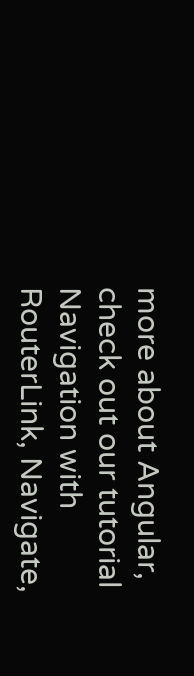more about Angular, check out our tutorial  Navigation with RouterLink, Navigate,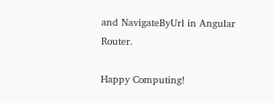and NavigateByUrl in Angular Router.

Happy Computing!